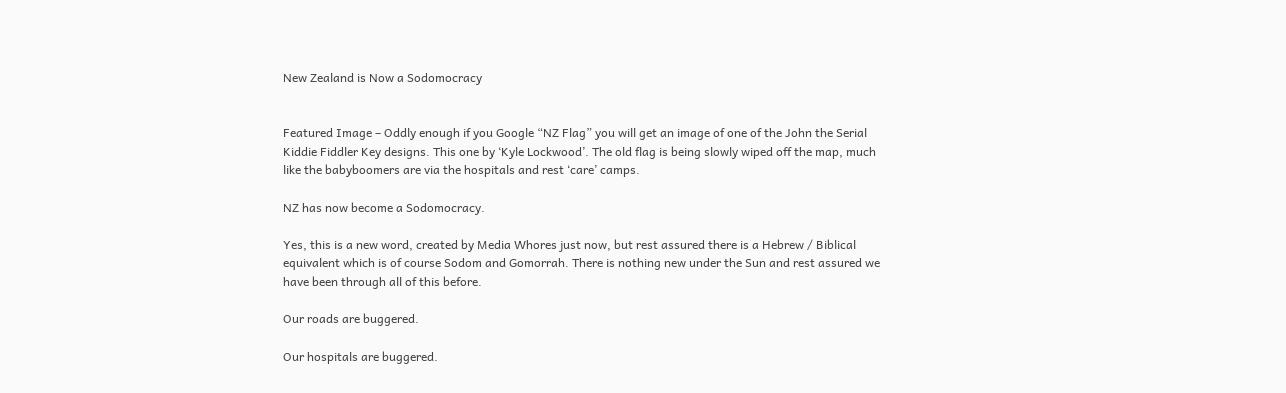New Zealand is Now a Sodomocracy


Featured Image – Oddly enough if you Google “NZ Flag” you will get an image of one of the John the Serial Kiddie Fiddler Key designs. This one by ‘Kyle Lockwood’. The old flag is being slowly wiped off the map, much like the babyboomers are via the hospitals and rest ‘care’ camps.

NZ has now become a Sodomocracy.

Yes, this is a new word, created by Media Whores just now, but rest assured there is a Hebrew / Biblical equivalent which is of course Sodom and Gomorrah. There is nothing new under the Sun and rest assured we have been through all of this before.

Our roads are buggered.

Our hospitals are buggered.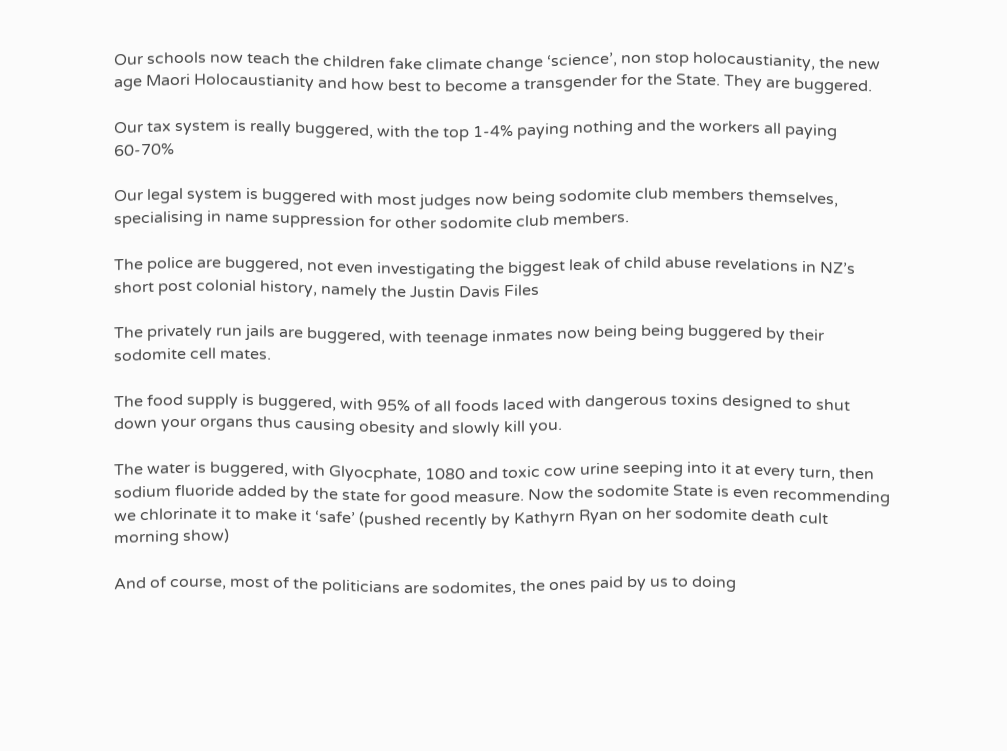Our schools now teach the children fake climate change ‘science’, non stop holocaustianity, the new age Maori Holocaustianity and how best to become a transgender for the State. They are buggered.

Our tax system is really buggered, with the top 1-4% paying nothing and the workers all paying 60-70%

Our legal system is buggered with most judges now being sodomite club members themselves, specialising in name suppression for other sodomite club members.

The police are buggered, not even investigating the biggest leak of child abuse revelations in NZ’s short post colonial history, namely the Justin Davis Files

The privately run jails are buggered, with teenage inmates now being being buggered by their sodomite cell mates.

The food supply is buggered, with 95% of all foods laced with dangerous toxins designed to shut down your organs thus causing obesity and slowly kill you.

The water is buggered, with Glyocphate, 1080 and toxic cow urine seeping into it at every turn, then sodium fluoride added by the state for good measure. Now the sodomite State is even recommending we chlorinate it to make it ‘safe’ (pushed recently by Kathyrn Ryan on her sodomite death cult morning show)

And of course, most of the politicians are sodomites, the ones paid by us to doing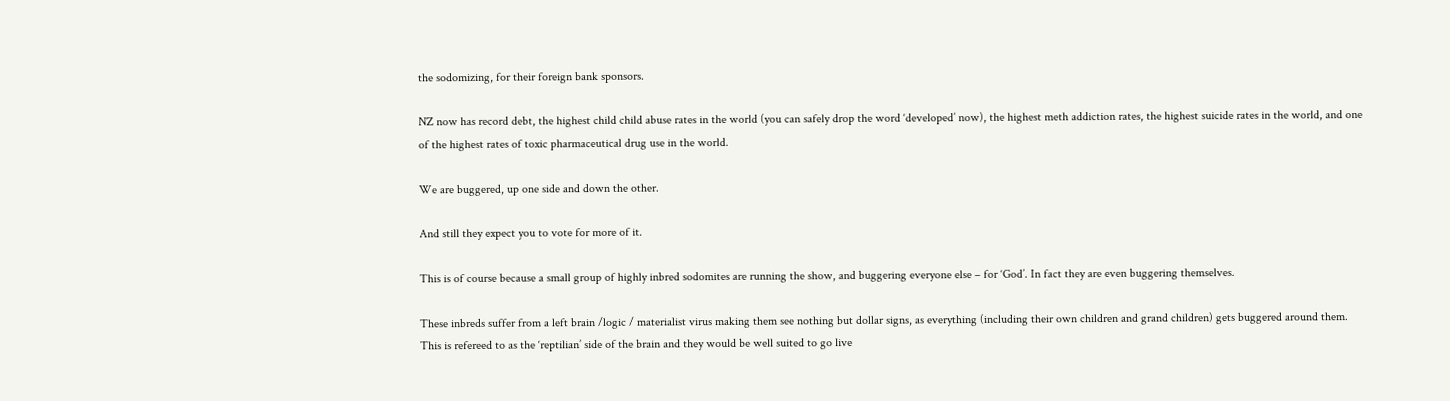the sodomizing, for their foreign bank sponsors.

NZ now has record debt, the highest child child abuse rates in the world (you can safely drop the word ‘developed’ now), the highest meth addiction rates, the highest suicide rates in the world, and one of the highest rates of toxic pharmaceutical drug use in the world.

We are buggered, up one side and down the other.

And still they expect you to vote for more of it.

This is of course because a small group of highly inbred sodomites are running the show, and buggering everyone else – for ‘God’. In fact they are even buggering themselves.

These inbreds suffer from a left brain /logic / materialist virus making them see nothing but dollar signs, as everything (including their own children and grand children) gets buggered around them. This is refereed to as the ‘reptilian’ side of the brain and they would be well suited to go live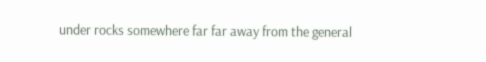under rocks somewhere far far away from the general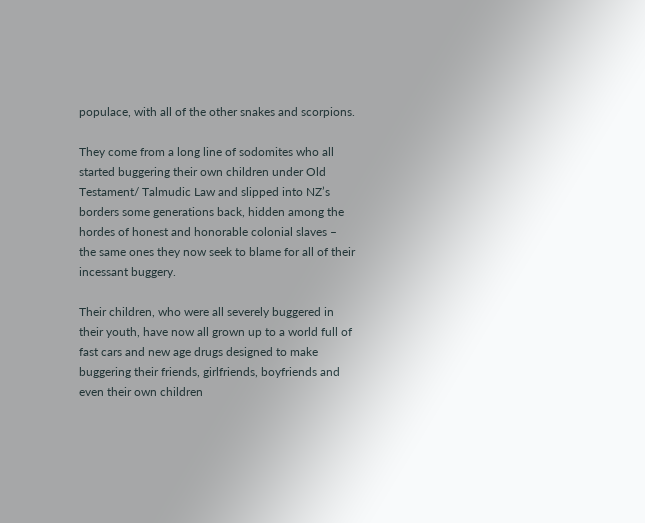populace, with all of the other snakes and scorpions.

They come from a long line of sodomites who all started buggering their own children under Old Testament/ Talmudic Law and slipped into NZ’s borders some generations back, hidden among the hordes of honest and honorable colonial slaves – the same ones they now seek to blame for all of their incessant buggery.

Their children, who were all severely buggered in their youth, have now all grown up to a world full of fast cars and new age drugs designed to make buggering their friends, girlfriends, boyfriends and even their own children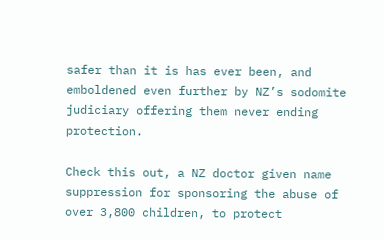safer than it is has ever been, and emboldened even further by NZ’s sodomite judiciary offering them never ending protection.

Check this out, a NZ doctor given name suppression for sponsoring the abuse of over 3,800 children, to protect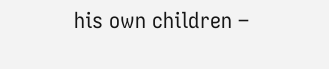his own children –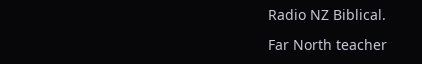Radio NZ Biblical.

Far North teacher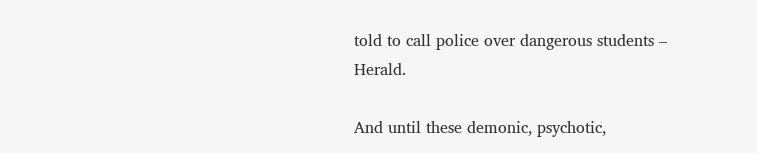told to call police over dangerous students – Herald.

And until these demonic, psychotic,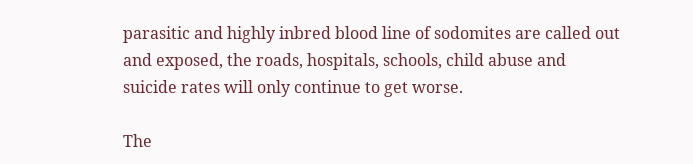parasitic and highly inbred blood line of sodomites are called out and exposed, the roads, hospitals, schools, child abuse and suicide rates will only continue to get worse.

The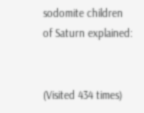sodomite children of Saturn explained:


(Visited 434 times)